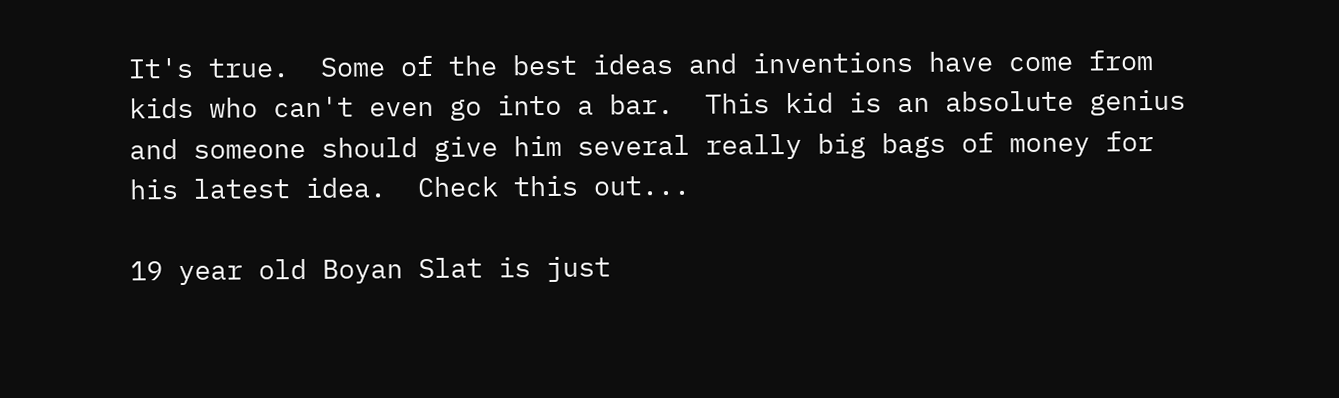It's true.  Some of the best ideas and inventions have come from kids who can't even go into a bar.  This kid is an absolute genius and someone should give him several really big bags of money for his latest idea.  Check this out...

19 year old Boyan Slat is just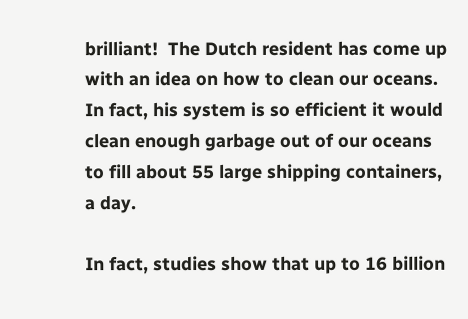brilliant!  The Dutch resident has come up with an idea on how to clean our oceans.  In fact, his system is so efficient it would clean enough garbage out of our oceans to fill about 55 large shipping containers, a day.

In fact, studies show that up to 16 billion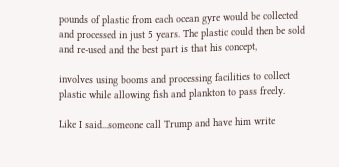pounds of plastic from each ocean gyre would be collected and processed in just 5 years. The plastic could then be sold and re-used and the best part is that his concept,

involves using booms and processing facilities to collect plastic while allowing fish and plankton to pass freely.

Like I said...someone call Trump and have him write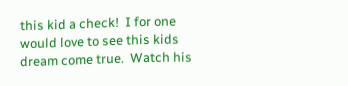this kid a check!  I for one would love to see this kids dream come true.  Watch his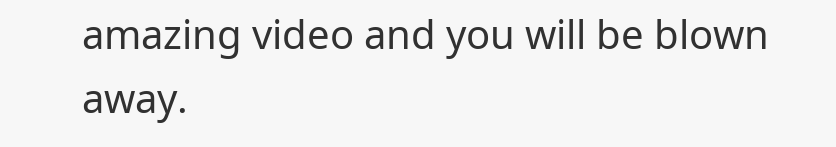amazing video and you will be blown away.